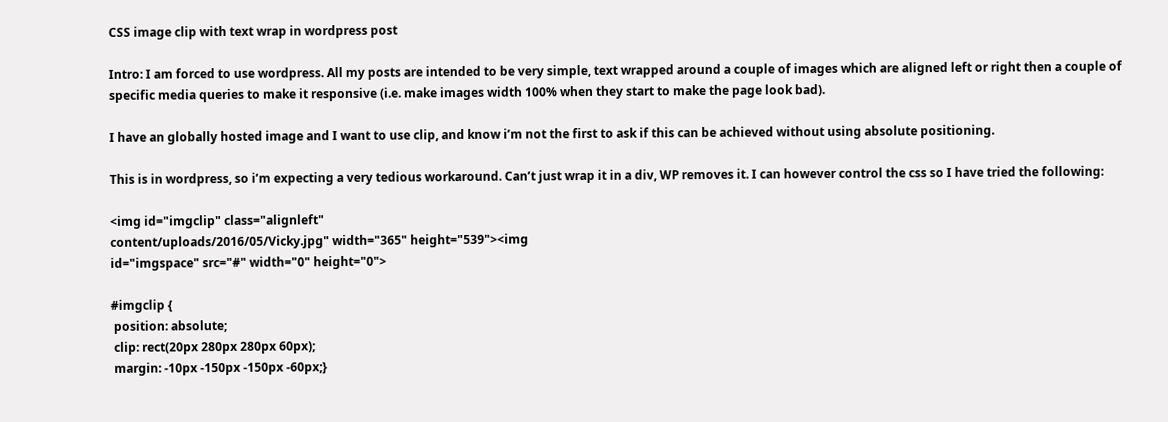CSS image clip with text wrap in wordpress post

Intro: I am forced to use wordpress. All my posts are intended to be very simple, text wrapped around a couple of images which are aligned left or right then a couple of specific media queries to make it responsive (i.e. make images width 100% when they start to make the page look bad).

I have an globally hosted image and I want to use clip, and know i’m not the first to ask if this can be achieved without using absolute positioning.

This is in wordpress, so i’m expecting a very tedious workaround. Can’t just wrap it in a div, WP removes it. I can however control the css so I have tried the following:

<img id="imgclip" class="alignleft"
content/uploads/2016/05/Vicky.jpg" width="365" height="539"><img
id="imgspace" src="#" width="0" height="0">

#imgclip {
 position: absolute;
 clip: rect(20px 280px 280px 60px);
 margin: -10px -150px -150px -60px;}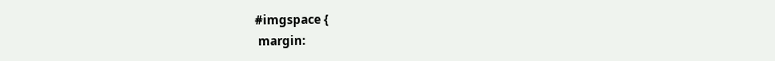#imgspace {
 margin: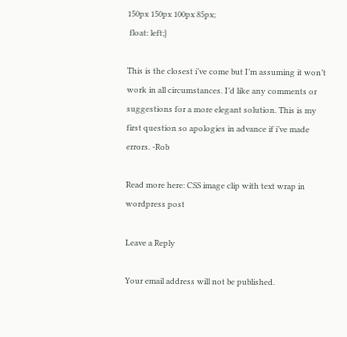150px 150px 100px 85px;
 float: left;}

This is the closest i’ve come but I’m assuming it won’t work in all circumstances. I’d like any comments or suggestions for a more elegant solution. This is my first question so apologies in advance if i’ve made errors. -Rob

Read more here: CSS image clip with text wrap in wordpress post

Leave a Reply

Your email address will not be published.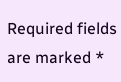Required fields are marked *